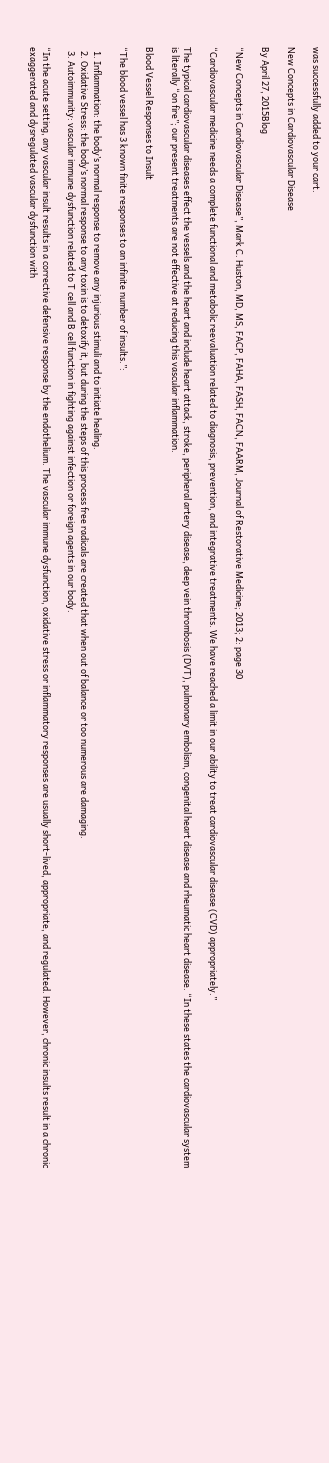was successfully added to your cart.

New Concepts in Cardiovascular Disease

By April 27, 2015Blog

“New Concepts in Cardiovascular Disease”, Mark C. Huston, MD, MS, FACP, FAHA, FASH, FACN, FAARM, Journal of Restorative Medicine; 2013; 2: page 30

“Cardiovascular medicine needs a complete functional and metabolic reevaluation related to diagnosis, prevention, and integrative treatments. We have reached a limit in our ability to treat cardiovascular disease (CVD) appropriately.”

The typical cardiovascular diseases effect the vessels and the heart and include heart attack, stroke, peripheral artery disease, deep vein thrombosis (DVT), pulmonary embolism, congenital heart disease and rheumatic heart disease. “In these states the cardiovascular system is literally “on fire”; our present treatments are not effective at reducing this vascular inflammation.

Blood Vessel Responses to Insult

“The blood vessel has 3 known finite responses to an infinite number of insults.”:

  1. Inflammation: the body’s normal response to remove any injurious stimuli and to initiate healing.
  2. Oxidative Stress: the body’s normal response to any toxin is to detoxify it, but during the steps of this process free radicals are created that when out of balance or too numerous are damaging.
  3. Autoimmunity: vascular immune dysfunction related to T cell and B cell function in fighting against infection or foreign agents in our body.

“In the acute setting, any vascular insult results in a corrective defensive response by the endothelium. The vascular immune dysfunction, oxidative stress or inflammatory responses are usually short-lived, appropriate, and regulated. However, chronic insults result in a chronic exaggerated and dysregulated vascular dysfunction with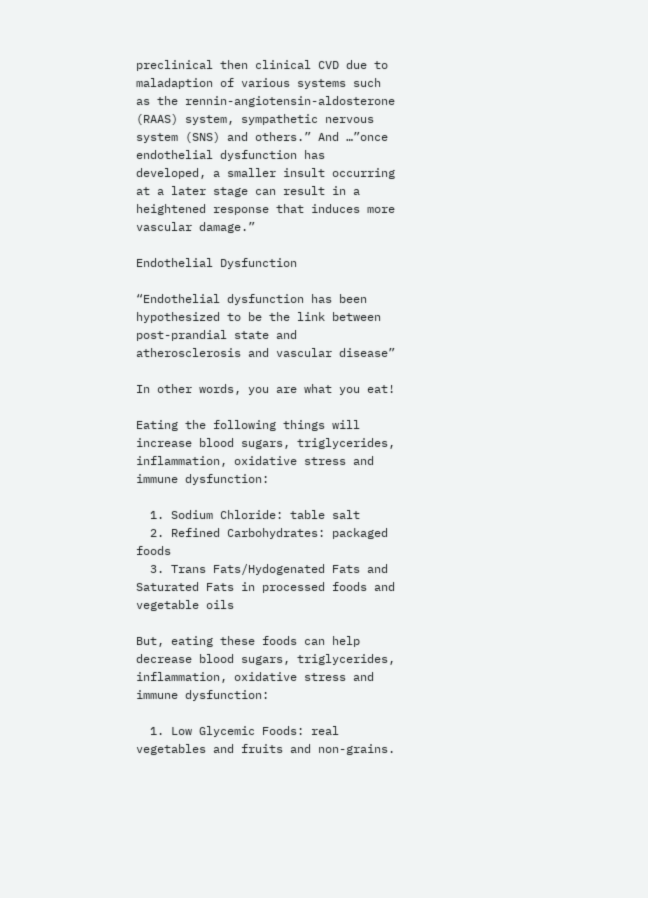preclinical then clinical CVD due to maladaption of various systems such as the rennin-angiotensin-aldosterone (RAAS) system, sympathetic nervous system (SNS) and others.” And …”once endothelial dysfunction has developed, a smaller insult occurring at a later stage can result in a heightened response that induces more vascular damage.”

Endothelial Dysfunction

“Endothelial dysfunction has been hypothesized to be the link between post-prandial state and atherosclerosis and vascular disease”

In other words, you are what you eat!

Eating the following things will increase blood sugars, triglycerides, inflammation, oxidative stress and immune dysfunction:

  1. Sodium Chloride: table salt
  2. Refined Carbohydrates: packaged foods
  3. Trans Fats/Hydogenated Fats and Saturated Fats in processed foods and vegetable oils

But, eating these foods can help decrease blood sugars, triglycerides, inflammation, oxidative stress and immune dysfunction:

  1. Low Glycemic Foods: real vegetables and fruits and non-grains.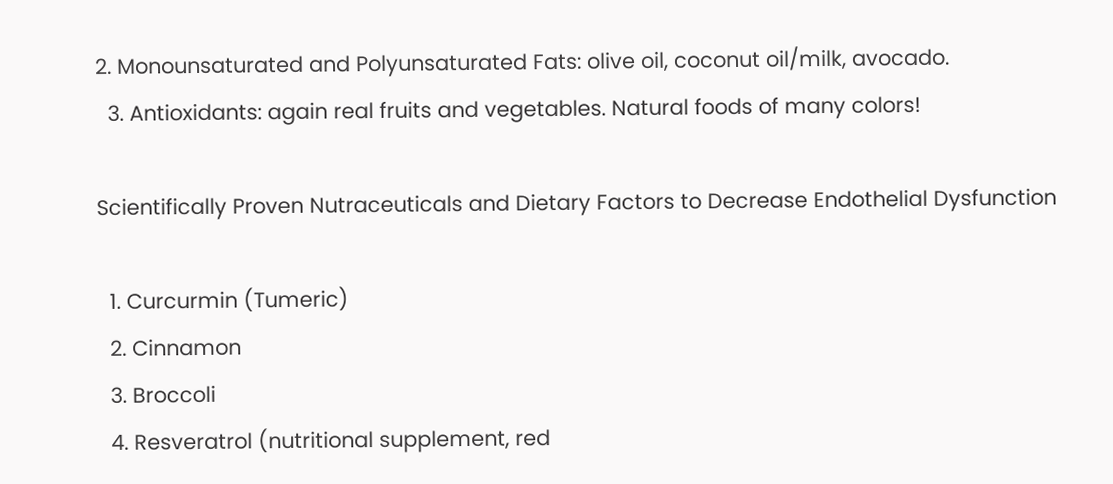2. Monounsaturated and Polyunsaturated Fats: olive oil, coconut oil/milk, avocado.
  3. Antioxidants: again real fruits and vegetables. Natural foods of many colors!

Scientifically Proven Nutraceuticals and Dietary Factors to Decrease Endothelial Dysfunction

  1. Curcurmin (Tumeric)
  2. Cinnamon
  3. Broccoli
  4. Resveratrol (nutritional supplement, red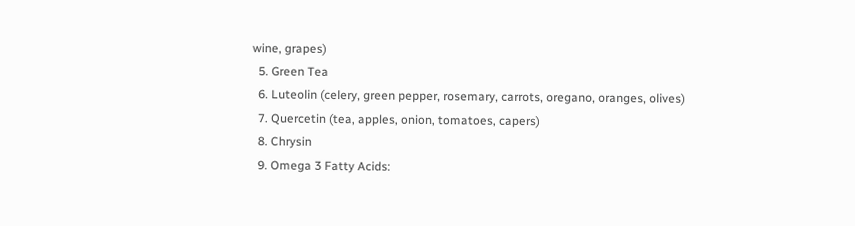wine, grapes)
  5. Green Tea
  6. Luteolin (celery, green pepper, rosemary, carrots, oregano, oranges, olives)
  7. Quercetin (tea, apples, onion, tomatoes, capers)
  8. Chrysin
  9. Omega 3 Fatty Acids: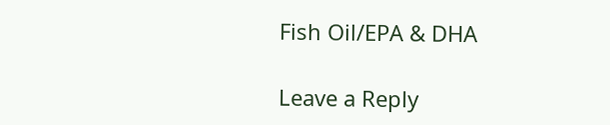Fish Oil/EPA & DHA

Leave a Reply